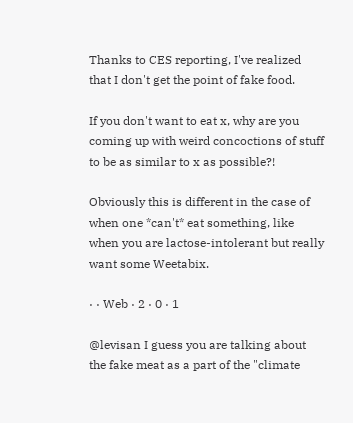Thanks to CES reporting, I've realized that I don't get the point of fake food.

If you don't want to eat x, why are you coming up with weird concoctions of stuff to be as similar to x as possible?!

Obviously this is different in the case of when one *can't* eat something, like when you are lactose-intolerant but really want some Weetabix.

· · Web · 2 · 0 · 1

@levisan I guess you are talking about the fake meat as a part of the "climate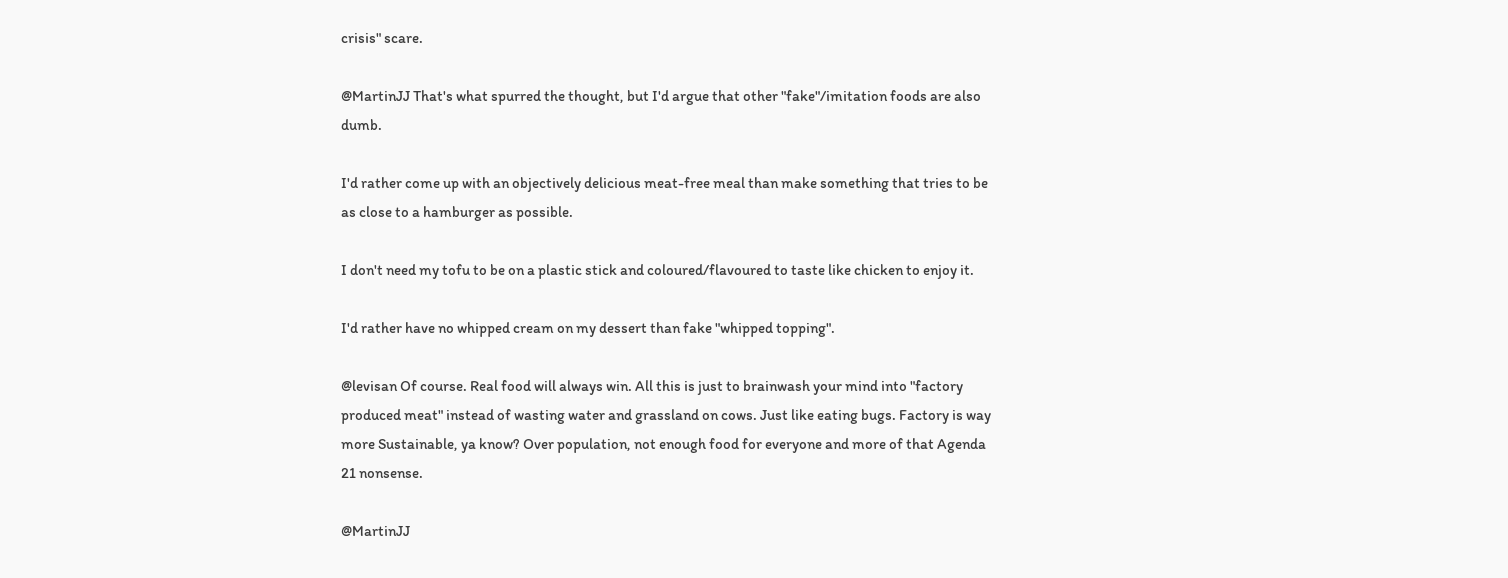crisis" scare.

@MartinJJ That's what spurred the thought, but I'd argue that other "fake"/imitation foods are also dumb.

I'd rather come up with an objectively delicious meat-free meal than make something that tries to be as close to a hamburger as possible.

I don't need my tofu to be on a plastic stick and coloured/flavoured to taste like chicken to enjoy it.

I'd rather have no whipped cream on my dessert than fake "whipped topping".

@levisan Of course. Real food will always win. All this is just to brainwash your mind into "factory produced meat" instead of wasting water and grassland on cows. Just like eating bugs. Factory is way more Sustainable, ya know? Over population, not enough food for everyone and more of that Agenda 21 nonsense.

@MartinJJ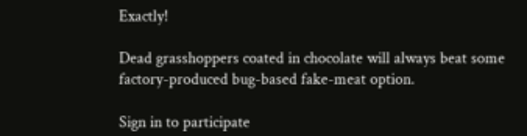Exactly!

Dead grasshoppers coated in chocolate will always beat some factory-produced bug-based fake-meat option.

Sign in to participate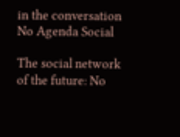in the conversation
No Agenda Social

The social network of the future: No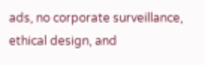ads, no corporate surveillance, ethical design, and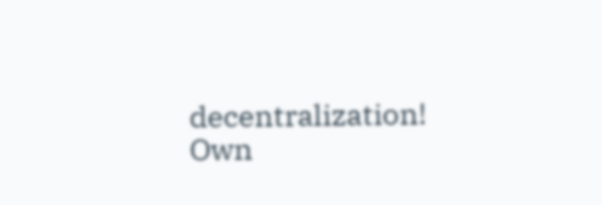decentralization! Own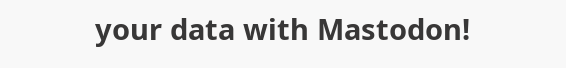your data with Mastodon!